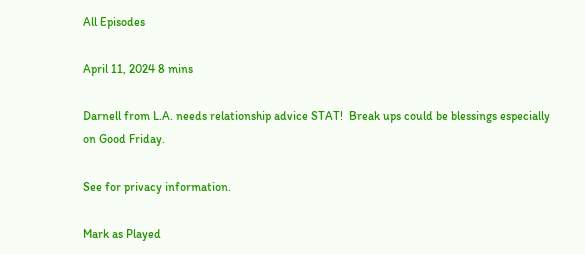All Episodes

April 11, 2024 8 mins

Darnell from L.A. needs relationship advice STAT!  Break ups could be blessings especially on Good Friday.

See for privacy information.

Mark as Played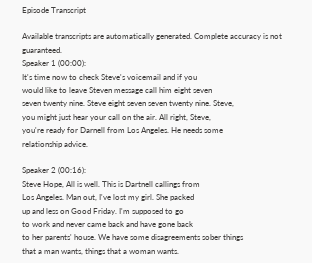Episode Transcript

Available transcripts are automatically generated. Complete accuracy is not guaranteed.
Speaker 1 (00:00):
It's time now to check Steve's voicemail and if you
would like to leave Steven message call him eight seven
seven twenty nine. Steve eight seven seven twenty nine. Steve,
you might just hear your call on the air. All right, Steve,
you're ready for Darnell from Los Angeles. He needs some
relationship advice.

Speaker 2 (00:16):
Steve Hope, All is well. This is Dartnell callings from
Los Angeles. Man out, I've lost my girl. She packed
up and less on Good Friday. I'm supposed to go
to work and never came back and have gone back
to her parents' house. We have some disagreements sober things
that a man wants, things that a woman wants.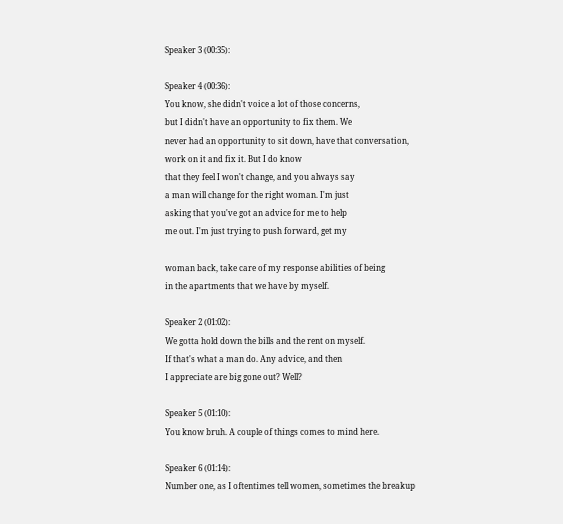Speaker 3 (00:35):

Speaker 4 (00:36):
You know, she didn't voice a lot of those concerns,
but I didn't have an opportunity to fix them. We
never had an opportunity to sit down, have that conversation,
work on it and fix it. But I do know
that they feel I won't change, and you always say
a man will change for the right woman. I'm just
asking that you've got an advice for me to help
me out. I'm just trying to push forward, get my

woman back, take care of my response abilities of being
in the apartments that we have by myself.

Speaker 2 (01:02):
We gotta hold down the bills and the rent on myself.
If that's what a man do. Any advice, and then
I appreciate are big gone out? Well?

Speaker 5 (01:10):
You know bruh. A couple of things comes to mind here.

Speaker 6 (01:14):
Number one, as I oftentimes tell women, sometimes the breakup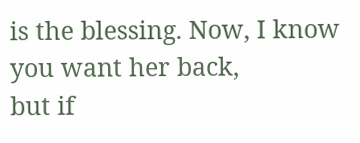is the blessing. Now, I know you want her back,
but if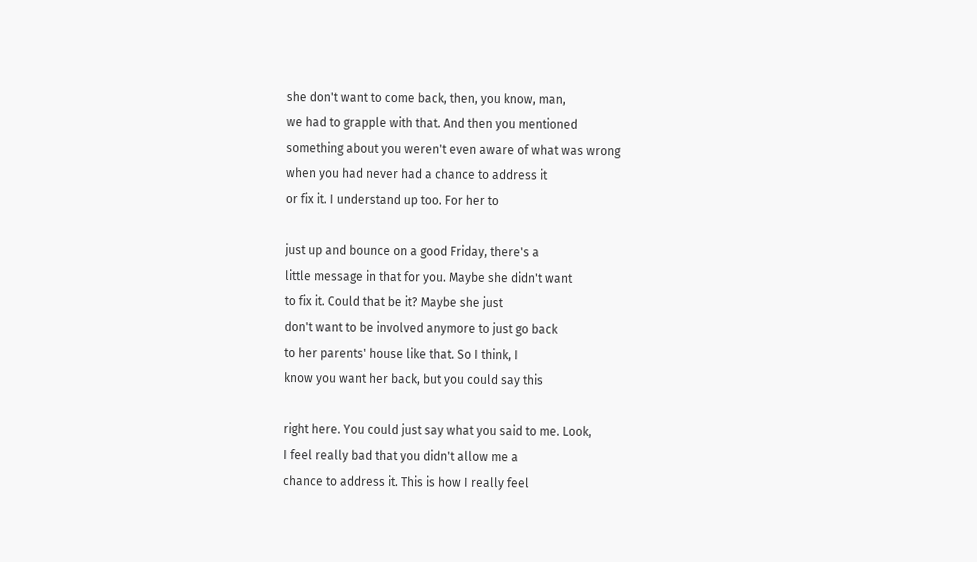she don't want to come back, then, you know, man,
we had to grapple with that. And then you mentioned
something about you weren't even aware of what was wrong
when you had never had a chance to address it
or fix it. I understand up too. For her to

just up and bounce on a good Friday, there's a
little message in that for you. Maybe she didn't want
to fix it. Could that be it? Maybe she just
don't want to be involved anymore to just go back
to her parents' house like that. So I think, I
know you want her back, but you could say this

right here. You could just say what you said to me. Look,
I feel really bad that you didn't allow me a
chance to address it. This is how I really feel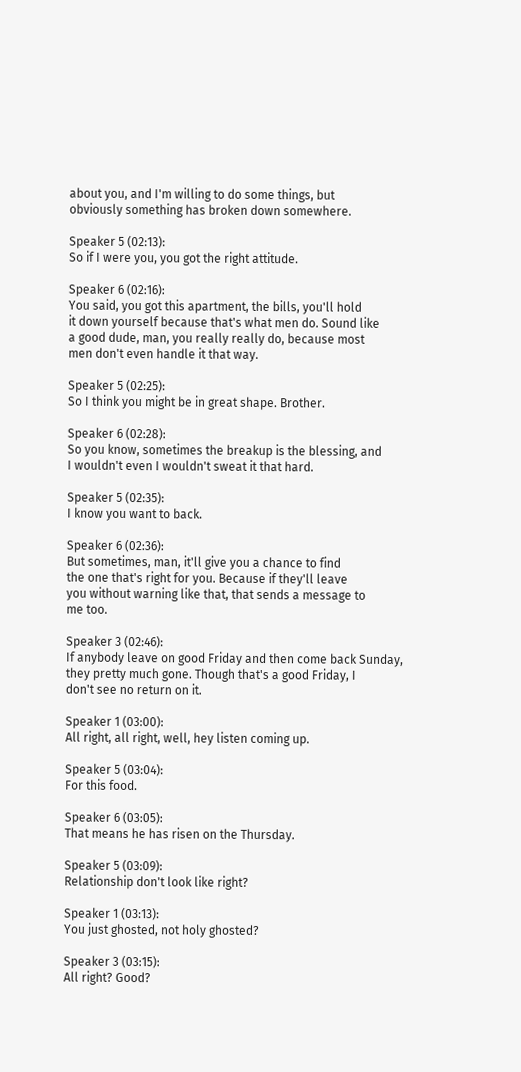about you, and I'm willing to do some things, but
obviously something has broken down somewhere.

Speaker 5 (02:13):
So if I were you, you got the right attitude.

Speaker 6 (02:16):
You said, you got this apartment, the bills, you'll hold
it down yourself because that's what men do. Sound like
a good dude, man, you really really do, because most
men don't even handle it that way.

Speaker 5 (02:25):
So I think you might be in great shape. Brother.

Speaker 6 (02:28):
So you know, sometimes the breakup is the blessing, and
I wouldn't even I wouldn't sweat it that hard.

Speaker 5 (02:35):
I know you want to back.

Speaker 6 (02:36):
But sometimes, man, it'll give you a chance to find
the one that's right for you. Because if they'll leave
you without warning like that, that sends a message to
me too.

Speaker 3 (02:46):
If anybody leave on good Friday and then come back Sunday,
they pretty much gone. Though that's a good Friday, I
don't see no return on it.

Speaker 1 (03:00):
All right, all right, well, hey listen coming up.

Speaker 5 (03:04):
For this food.

Speaker 6 (03:05):
That means he has risen on the Thursday.

Speaker 5 (03:09):
Relationship don't look like right?

Speaker 1 (03:13):
You just ghosted, not holy ghosted?

Speaker 3 (03:15):
All right? Good?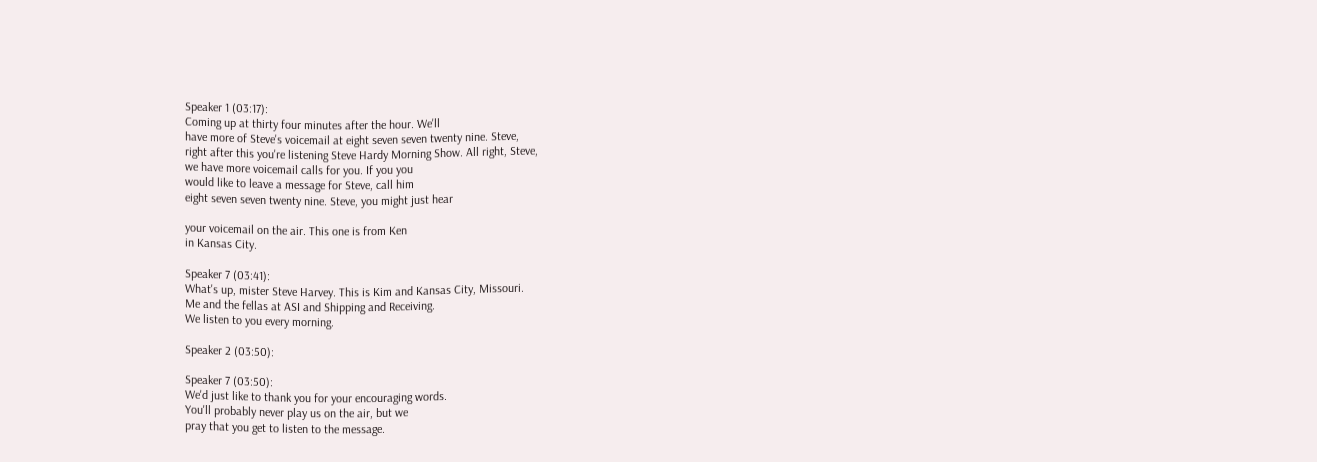Speaker 1 (03:17):
Coming up at thirty four minutes after the hour. We'll
have more of Steve's voicemail at eight seven seven twenty nine. Steve,
right after this you're listening Steve Hardy Morning Show. All right, Steve,
we have more voicemail calls for you. If you you
would like to leave a message for Steve, call him
eight seven seven twenty nine. Steve, you might just hear

your voicemail on the air. This one is from Ken
in Kansas City.

Speaker 7 (03:41):
What's up, mister Steve Harvey. This is Kim and Kansas City, Missouri.
Me and the fellas at ASI and Shipping and Receiving.
We listen to you every morning.

Speaker 2 (03:50):

Speaker 7 (03:50):
We'd just like to thank you for your encouraging words.
You'll probably never play us on the air, but we
pray that you get to listen to the message.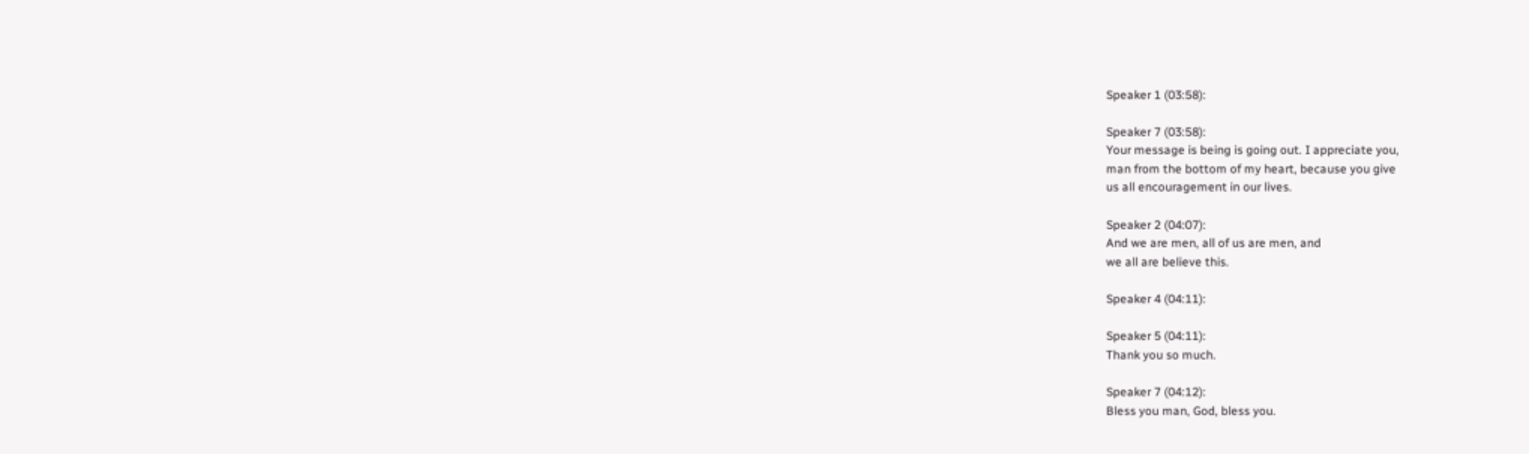Speaker 1 (03:58):

Speaker 7 (03:58):
Your message is being is going out. I appreciate you,
man from the bottom of my heart, because you give
us all encouragement in our lives.

Speaker 2 (04:07):
And we are men, all of us are men, and
we all are believe this.

Speaker 4 (04:11):

Speaker 5 (04:11):
Thank you so much.

Speaker 7 (04:12):
Bless you man, God, bless you.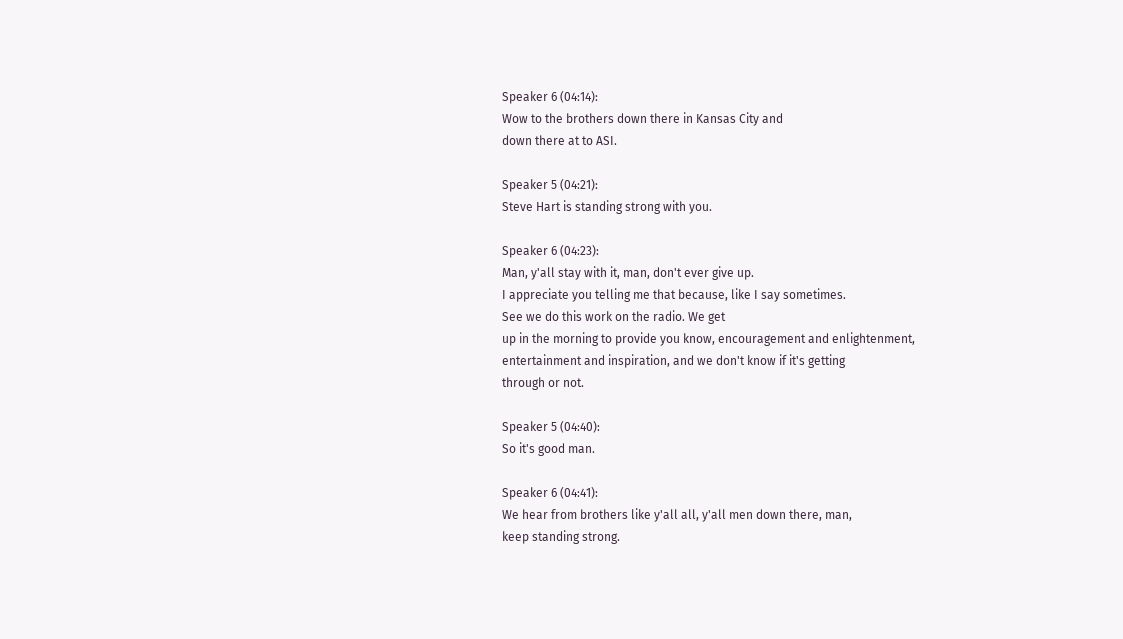Speaker 6 (04:14):
Wow to the brothers down there in Kansas City and
down there at to ASI.

Speaker 5 (04:21):
Steve Hart is standing strong with you.

Speaker 6 (04:23):
Man, y'all stay with it, man, don't ever give up.
I appreciate you telling me that because, like I say sometimes.
See we do this work on the radio. We get
up in the morning to provide you know, encouragement and enlightenment,
entertainment and inspiration, and we don't know if it's getting
through or not.

Speaker 5 (04:40):
So it's good man.

Speaker 6 (04:41):
We hear from brothers like y'all all, y'all men down there, man,
keep standing strong.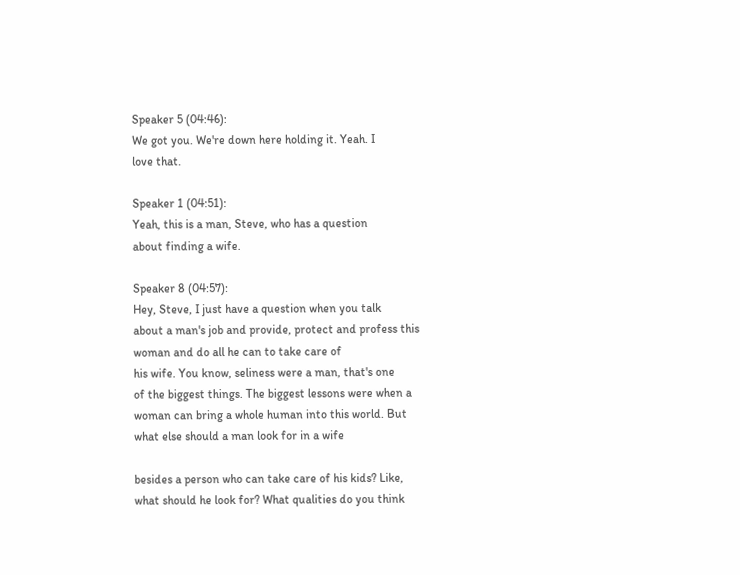Speaker 5 (04:46):
We got you. We're down here holding it. Yeah. I
love that.

Speaker 1 (04:51):
Yeah, this is a man, Steve, who has a question
about finding a wife.

Speaker 8 (04:57):
Hey, Steve, I just have a question when you talk
about a man's job and provide, protect and profess this
woman and do all he can to take care of
his wife. You know, seliness were a man, that's one
of the biggest things. The biggest lessons were when a
woman can bring a whole human into this world. But
what else should a man look for in a wife

besides a person who can take care of his kids? Like,
what should he look for? What qualities do you think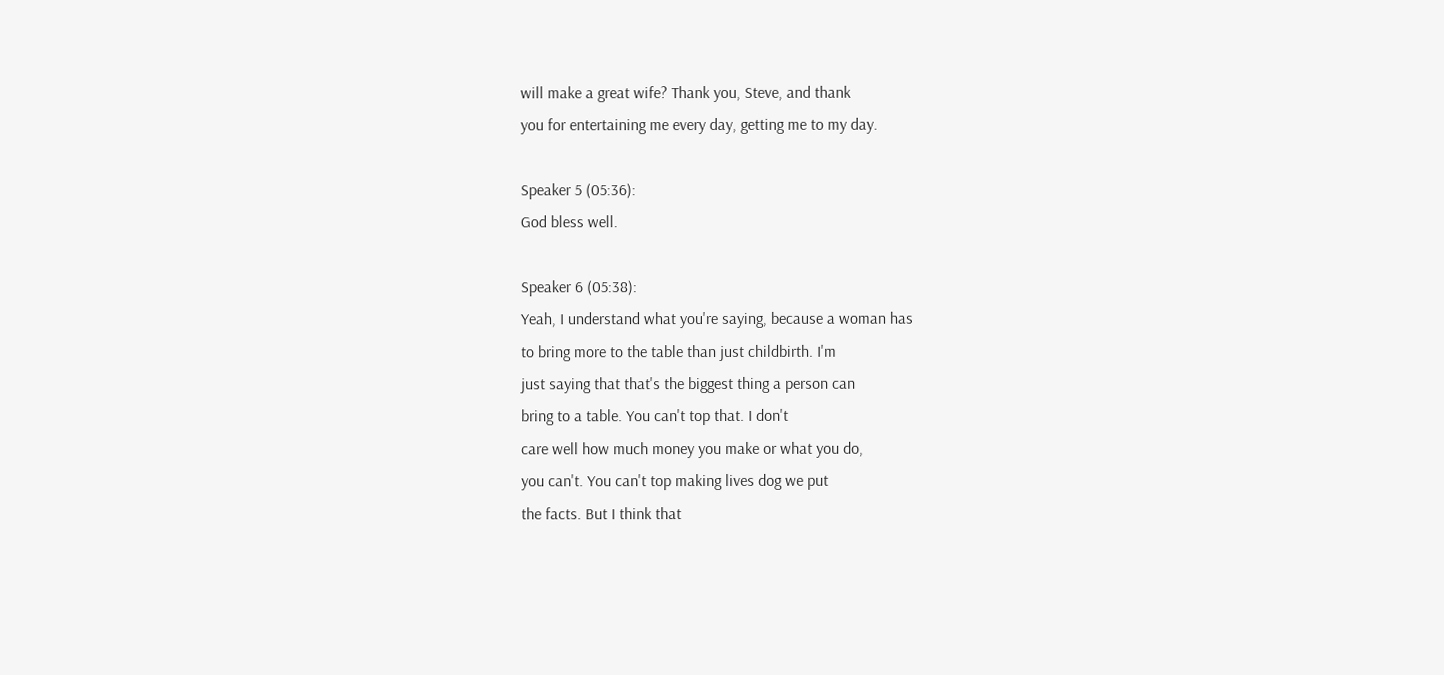will make a great wife? Thank you, Steve, and thank
you for entertaining me every day, getting me to my day.

Speaker 5 (05:36):
God bless well.

Speaker 6 (05:38):
Yeah, I understand what you're saying, because a woman has
to bring more to the table than just childbirth. I'm
just saying that that's the biggest thing a person can
bring to a table. You can't top that. I don't
care well how much money you make or what you do,
you can't. You can't top making lives dog we put
the facts. But I think that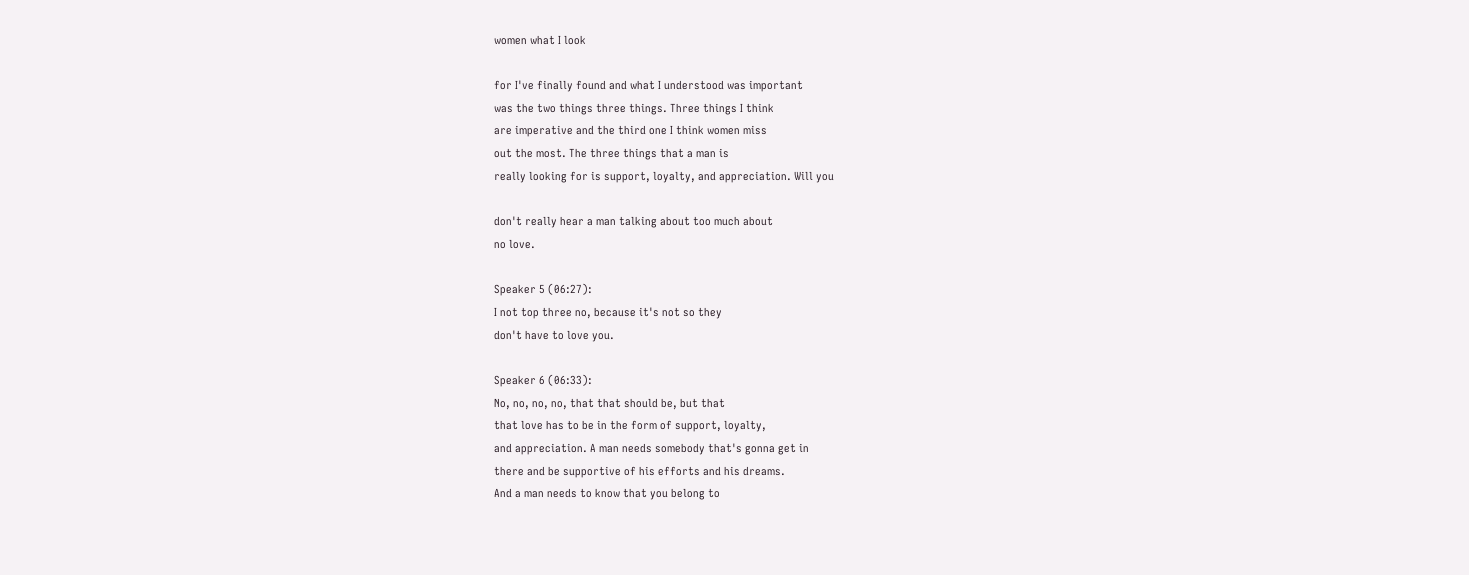women what I look

for I've finally found and what I understood was important
was the two things three things. Three things I think
are imperative and the third one I think women miss
out the most. The three things that a man is
really looking for is support, loyalty, and appreciation. Will you

don't really hear a man talking about too much about
no love.

Speaker 5 (06:27):
I not top three no, because it's not so they
don't have to love you.

Speaker 6 (06:33):
No, no, no, no, that that should be, but that
that love has to be in the form of support, loyalty,
and appreciation. A man needs somebody that's gonna get in
there and be supportive of his efforts and his dreams.
And a man needs to know that you belong to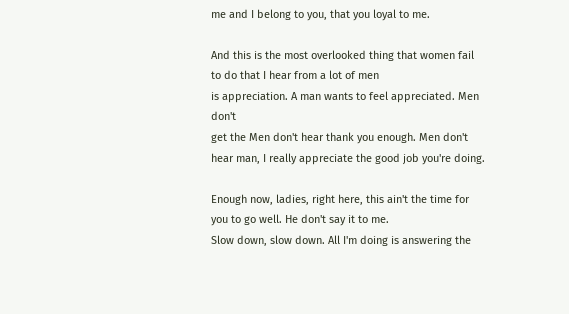me and I belong to you, that you loyal to me.

And this is the most overlooked thing that women fail
to do that I hear from a lot of men
is appreciation. A man wants to feel appreciated. Men don't
get the Men don't hear thank you enough. Men don't
hear man, I really appreciate the good job you're doing.

Enough now, ladies, right here, this ain't the time for
you to go well. He don't say it to me.
Slow down, slow down. All I'm doing is answering the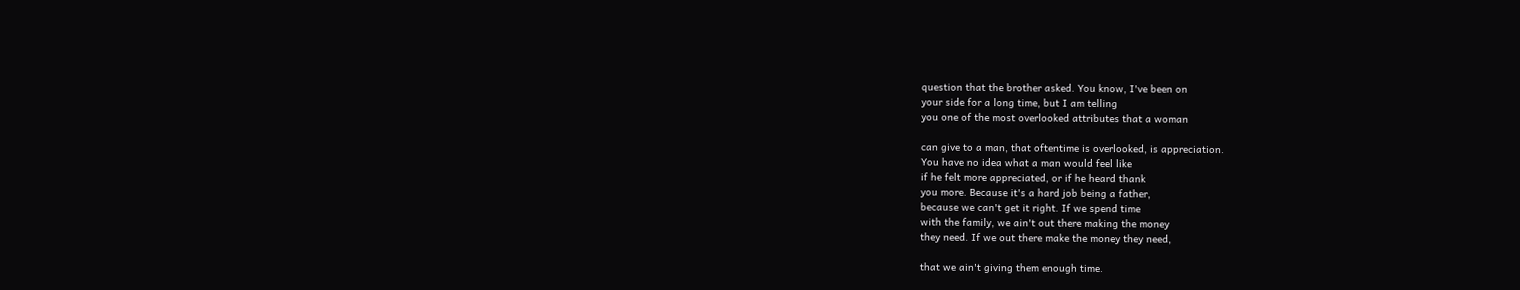question that the brother asked. You know, I've been on
your side for a long time, but I am telling
you one of the most overlooked attributes that a woman

can give to a man, that oftentime is overlooked, is appreciation.
You have no idea what a man would feel like
if he felt more appreciated, or if he heard thank
you more. Because it's a hard job being a father,
because we can't get it right. If we spend time
with the family, we ain't out there making the money
they need. If we out there make the money they need,

that we ain't giving them enough time.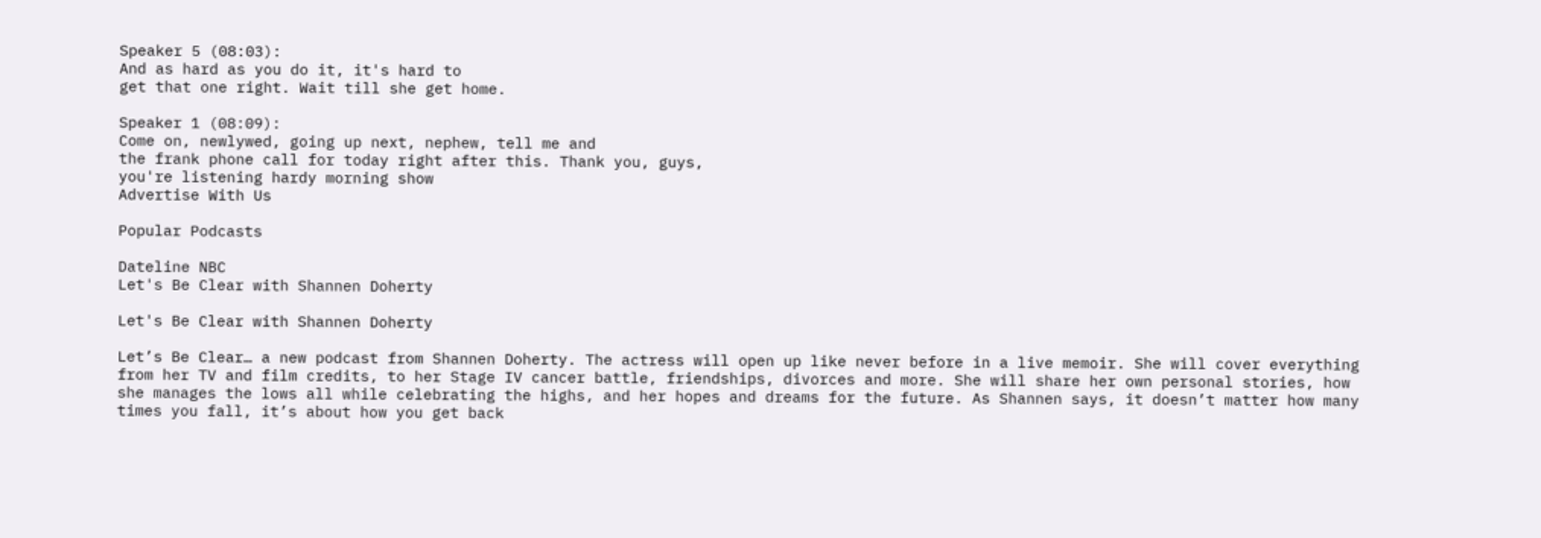Speaker 5 (08:03):
And as hard as you do it, it's hard to
get that one right. Wait till she get home.

Speaker 1 (08:09):
Come on, newlywed, going up next, nephew, tell me and
the frank phone call for today right after this. Thank you, guys,
you're listening hardy morning show
Advertise With Us

Popular Podcasts

Dateline NBC
Let's Be Clear with Shannen Doherty

Let's Be Clear with Shannen Doherty

Let’s Be Clear… a new podcast from Shannen Doherty. The actress will open up like never before in a live memoir. She will cover everything from her TV and film credits, to her Stage IV cancer battle, friendships, divorces and more. She will share her own personal stories, how she manages the lows all while celebrating the highs, and her hopes and dreams for the future. As Shannen says, it doesn’t matter how many times you fall, it’s about how you get back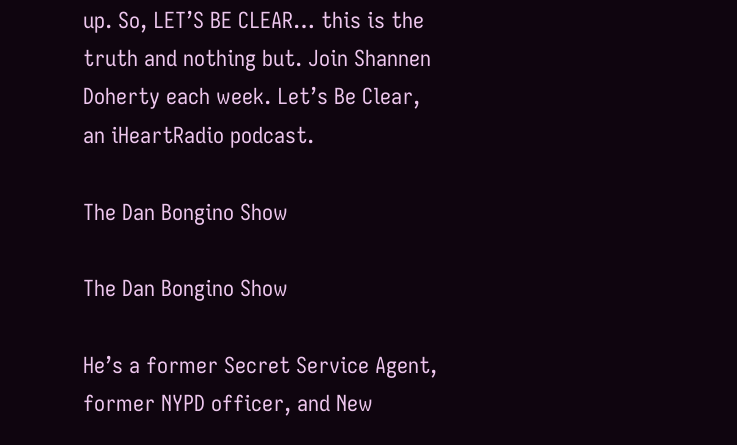up. So, LET’S BE CLEAR… this is the truth and nothing but. Join Shannen Doherty each week. Let’s Be Clear, an iHeartRadio podcast.

The Dan Bongino Show

The Dan Bongino Show

He’s a former Secret Service Agent, former NYPD officer, and New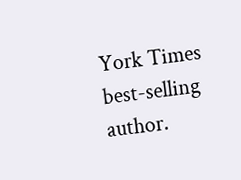York Times best-selling author.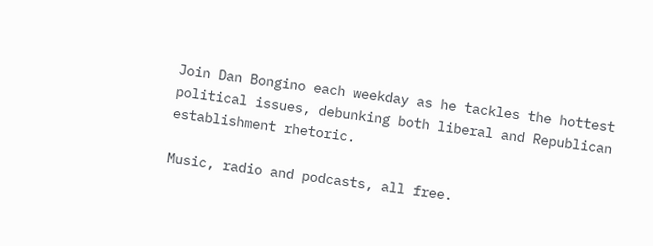Join Dan Bongino each weekday as he tackles the hottest political issues, debunking both liberal and Republican establishment rhetoric.

Music, radio and podcasts, all free.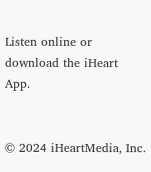Listen online or download the iHeart App.


© 2024 iHeartMedia, Inc.